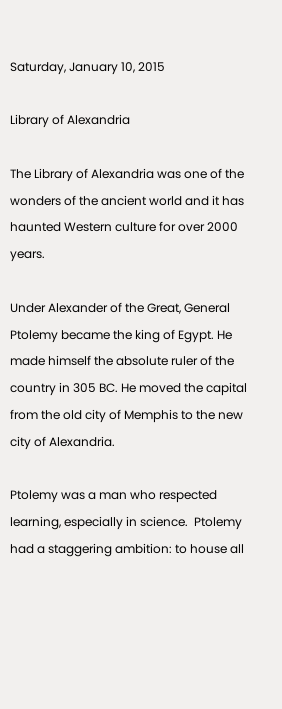Saturday, January 10, 2015

Library of Alexandria

The Library of Alexandria was one of the wonders of the ancient world and it has haunted Western culture for over 2000 years.

Under Alexander of the Great, General Ptolemy became the king of Egypt. He made himself the absolute ruler of the country in 305 BC. He moved the capital from the old city of Memphis to the new city of Alexandria.

Ptolemy was a man who respected learning, especially in science.  Ptolemy had a staggering ambition: to house all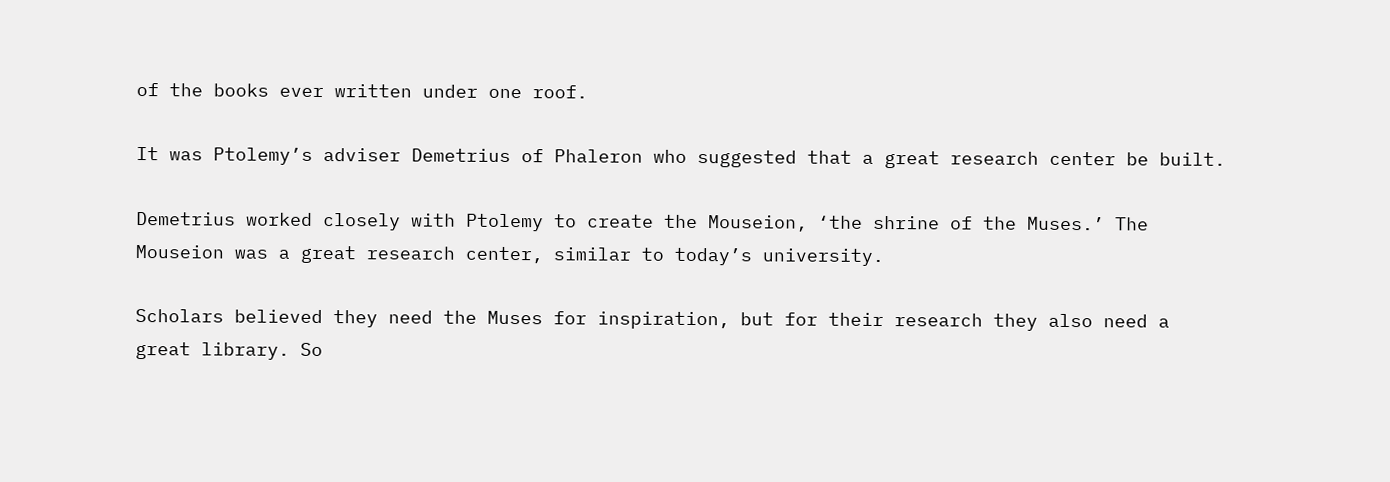of the books ever written under one roof.

It was Ptolemy’s adviser Demetrius of Phaleron who suggested that a great research center be built.

Demetrius worked closely with Ptolemy to create the Mouseion, ‘the shrine of the Muses.’ The Mouseion was a great research center, similar to today’s university.

Scholars believed they need the Muses for inspiration, but for their research they also need a great library. So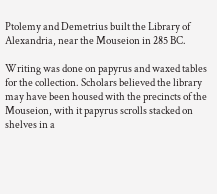Ptolemy and Demetrius built the Library of Alexandria, near the Mouseion in 285 BC.

Writing was done on papyrus and waxed tables for the collection. Scholars believed the library may have been housed with the precincts of the Mouseion, with it papyrus scrolls stacked on shelves in a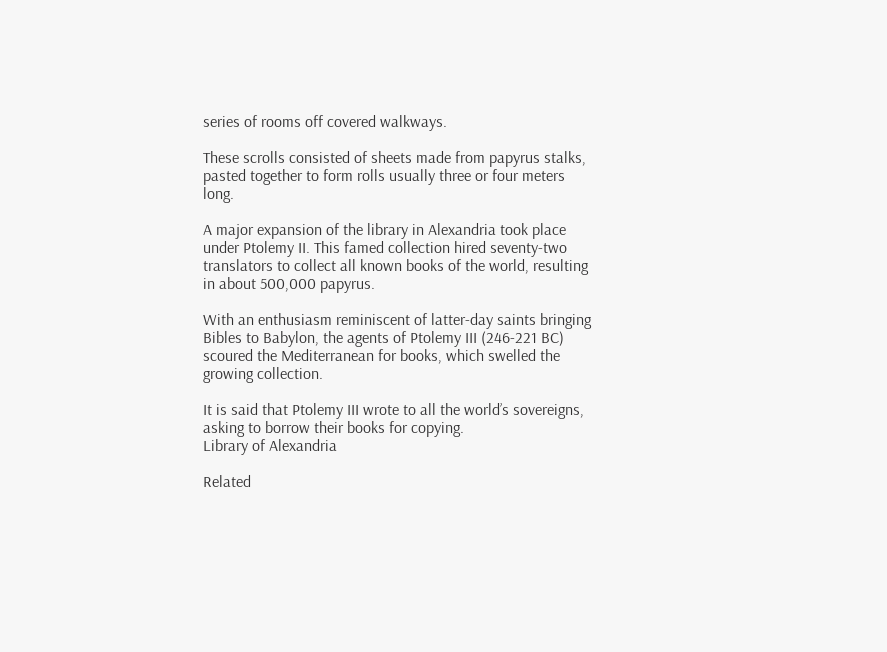series of rooms off covered walkways.

These scrolls consisted of sheets made from papyrus stalks, pasted together to form rolls usually three or four meters long.

A major expansion of the library in Alexandria took place under Ptolemy II. This famed collection hired seventy-two translators to collect all known books of the world, resulting in about 500,000 papyrus.

With an enthusiasm reminiscent of latter-day saints bringing Bibles to Babylon, the agents of Ptolemy III (246-221 BC) scoured the Mediterranean for books, which swelled the growing collection.

It is said that Ptolemy III wrote to all the world’s sovereigns, asking to borrow their books for copying.
Library of Alexandria

Related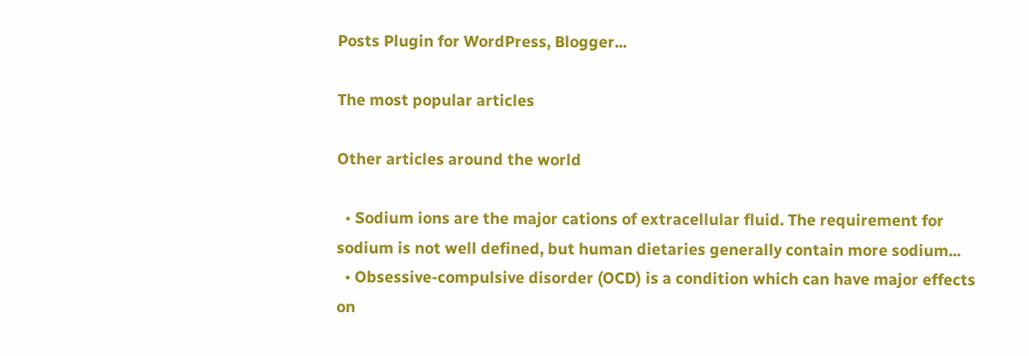Posts Plugin for WordPress, Blogger...

The most popular articles

Other articles around the world

  • Sodium ions are the major cations of extracellular fluid. The requirement for sodium is not well defined, but human dietaries generally contain more sodium...
  • Obsessive-compulsive disorder (OCD) is a condition which can have major effects on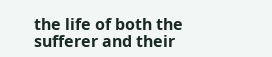the life of both the sufferer and their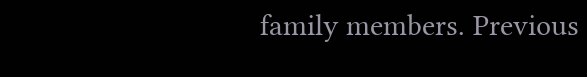family members. Previous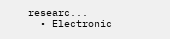researc...
  • Electronic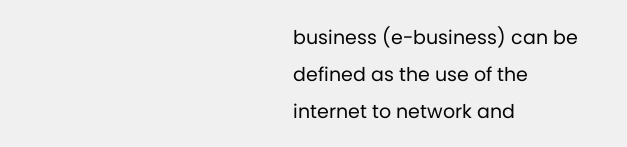business (e-business) can be defined as the use of the internet to network and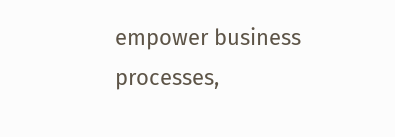empower business processes,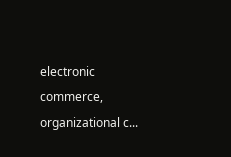electronic commerce, organizational c...